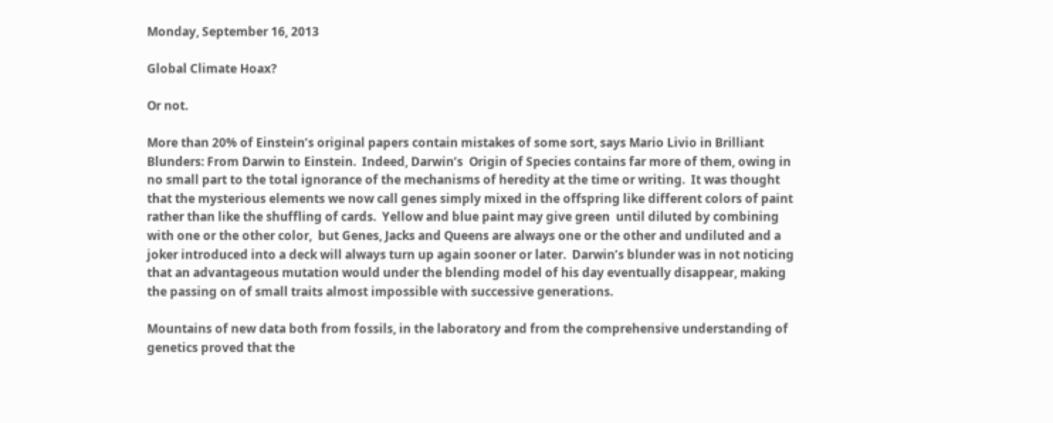Monday, September 16, 2013

Global Climate Hoax?

Or not.

More than 20% of Einstein’s original papers contain mistakes of some sort, says Mario Livio in Brilliant Blunders: From Darwin to Einstein.  Indeed, Darwin’s  Origin of Species contains far more of them, owing in no small part to the total ignorance of the mechanisms of heredity at the time or writing.  It was thought that the mysterious elements we now call genes simply mixed in the offspring like different colors of paint rather than like the shuffling of cards.  Yellow and blue paint may give green  until diluted by combining with one or the other color,  but Genes, Jacks and Queens are always one or the other and undiluted and a joker introduced into a deck will always turn up again sooner or later.  Darwin’s blunder was in not noticing that an advantageous mutation would under the blending model of his day eventually disappear, making  the passing on of small traits almost impossible with successive generations.

Mountains of new data both from fossils, in the laboratory and from the comprehensive understanding of genetics proved that the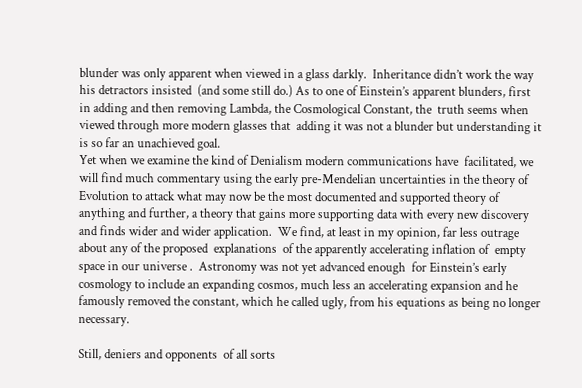blunder was only apparent when viewed in a glass darkly.  Inheritance didn’t work the way his detractors insisted  (and some still do.) As to one of Einstein’s apparent blunders, first in adding and then removing Lambda, the Cosmological Constant, the  truth seems when viewed through more modern glasses that  adding it was not a blunder but understanding it is so far an unachieved goal.
Yet when we examine the kind of Denialism modern communications have  facilitated, we will find much commentary using the early pre-Mendelian uncertainties in the theory of Evolution to attack what may now be the most documented and supported theory of anything and further, a theory that gains more supporting data with every new discovery and finds wider and wider application.  We find, at least in my opinion, far less outrage about any of the proposed  explanations  of the apparently accelerating inflation of  empty space in our universe .  Astronomy was not yet advanced enough  for Einstein’s early cosmology to include an expanding cosmos, much less an accelerating expansion and he famously removed the constant, which he called ugly, from his equations as being no longer necessary.

Still, deniers and opponents  of all sorts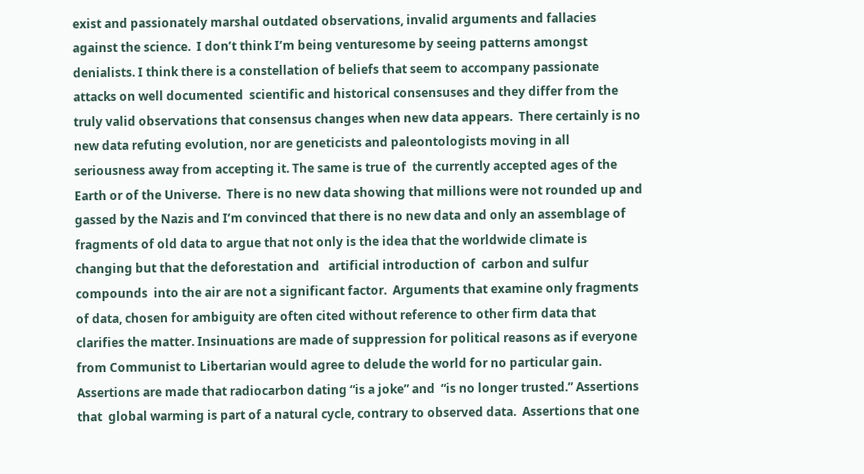exist and passionately marshal outdated observations, invalid arguments and fallacies against the science.  I don’t think I’m being venturesome by seeing patterns amongst denialists. I think there is a constellation of beliefs that seem to accompany passionate attacks on well documented  scientific and historical consensuses and they differ from the truly valid observations that consensus changes when new data appears.  There certainly is no new data refuting evolution, nor are geneticists and paleontologists moving in all seriousness away from accepting it. The same is true of  the currently accepted ages of the Earth or of the Universe.  There is no new data showing that millions were not rounded up and gassed by the Nazis and I’m convinced that there is no new data and only an assemblage of fragments of old data to argue that not only is the idea that the worldwide climate is changing but that the deforestation and   artificial introduction of  carbon and sulfur compounds  into the air are not a significant factor.  Arguments that examine only fragments of data, chosen for ambiguity are often cited without reference to other firm data that clarifies the matter. Insinuations are made of suppression for political reasons as if everyone from Communist to Libertarian would agree to delude the world for no particular gain.  Assertions are made that radiocarbon dating “is a joke” and  “is no longer trusted.” Assertions that  global warming is part of a natural cycle, contrary to observed data.  Assertions that one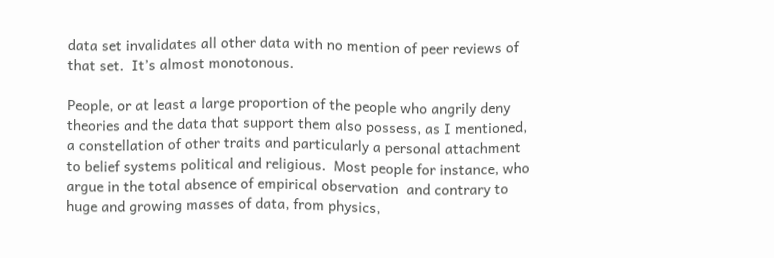data set invalidates all other data with no mention of peer reviews of that set.  It’s almost monotonous.

People, or at least a large proportion of the people who angrily deny theories and the data that support them also possess, as I mentioned, a constellation of other traits and particularly a personal attachment to belief systems political and religious.  Most people for instance, who argue in the total absence of empirical observation  and contrary to huge and growing masses of data, from physics,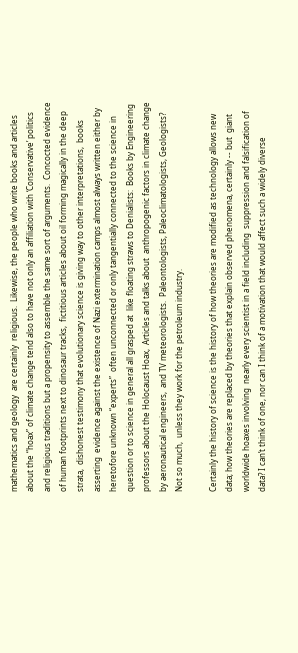mathematics and geology  are certainly  religious.  Likewise, the people who write books and articles about the “hoax” of climate change tend also to have not only an affiliation with ‘Conservative’ politics and religious traditions but a propensity to assemble the same sort of arguments.  Concocted evidence of human footprints next to dinosaur tracks,  fictitious articles about oil forming magically in the deep strata,  dishonest testimony that evolutionary science is giving way to other interpretations,  books asserting  evidence against the existence of Nazi extermination camps almost always written either by heretofore unknown “experts”  often unconnected or only tangentially connected to the science in question or to science in general all grasped at  like floating straws to Denialists:  Books by Engineering professors about the Holocaust Hoax,  Articles and talks about  anthropogenic factors in climate change by aeronautical engineers,  and TV meteorologists.  Paleontologists, Paleoclimatologists, Geologists?  Not so much,  unless they work for the petroleum industry.

Certainly the history of science is the history of how theories are modified as technology allows new data; how theories are replaced by theories that explain observed phenomena, certainly -- but  giant worldwide hoaxes involving  nearly every scientist in a field including  suppression and falsification of data? I can’t think of one, nor can I think of a motivation that would affect such a widely diverse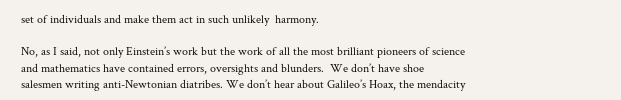set of individuals and make them act in such unlikely  harmony.

No, as I said, not only Einstein’s work but the work of all the most brilliant pioneers of science and mathematics have contained errors, oversights and blunders.  We don’t have shoe salesmen writing anti-Newtonian diatribes. We don’t hear about Galileo’s Hoax, the mendacity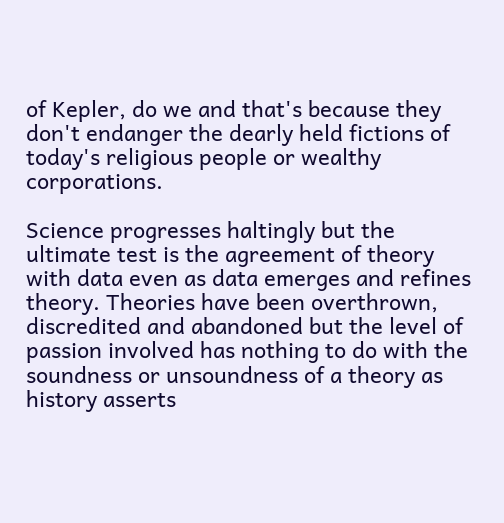of Kepler, do we and that's because they don't endanger the dearly held fictions of today's religious people or wealthy corporations.

Science progresses haltingly but the ultimate test is the agreement of theory with data even as data emerges and refines theory. Theories have been overthrown, discredited and abandoned but the level of passion involved has nothing to do with the soundness or unsoundness of a theory as history asserts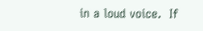in a loud voice.  If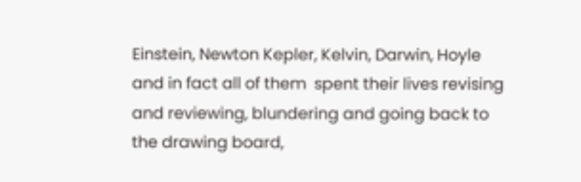Einstein, Newton Kepler, Kelvin, Darwin, Hoyle and in fact all of them  spent their lives revising and reviewing, blundering and going back to the drawing board,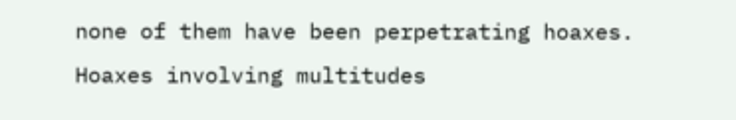none of them have been perpetrating hoaxes.  Hoaxes involving multitudes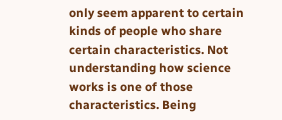only seem apparent to certain kinds of people who share certain characteristics. Not understanding how science works is one of those characteristics. Being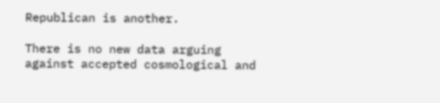Republican is another.

There is no new data arguing against accepted cosmological and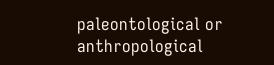paleontological or anthropological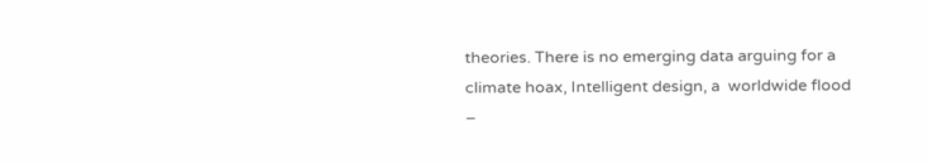theories. There is no emerging data arguing for a climate hoax, Intelligent design, a  worldwide flood  –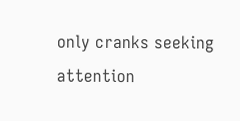only cranks seeking attention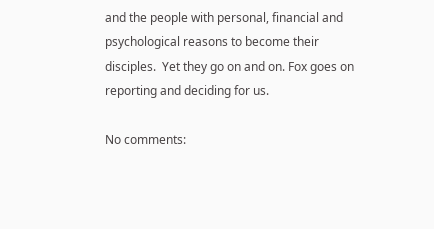and the people with personal, financial and psychological reasons to become their disciples.  Yet they go on and on. Fox goes on reporting and deciding for us.

No comments: